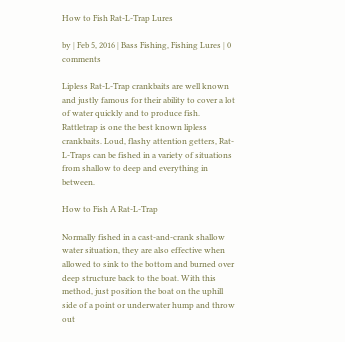How to Fish Rat-L-Trap Lures

by | Feb 5, 2016 | Bass Fishing, Fishing Lures | 0 comments

Lipless Rat-L-Trap crankbaits are well known and justly famous for their ability to cover a lot of water quickly and to produce fish. Rattletrap is one the best known lipless crankbaits. Loud, flashy attention getters, Rat-L-Traps can be fished in a variety of situations from shallow to deep and everything in between.

How to Fish A Rat-L-Trap

Normally fished in a cast-and-crank shallow water situation, they are also effective when allowed to sink to the bottom and burned over deep structure back to the boat. With this method, just position the boat on the uphill side of a point or underwater hump and throw out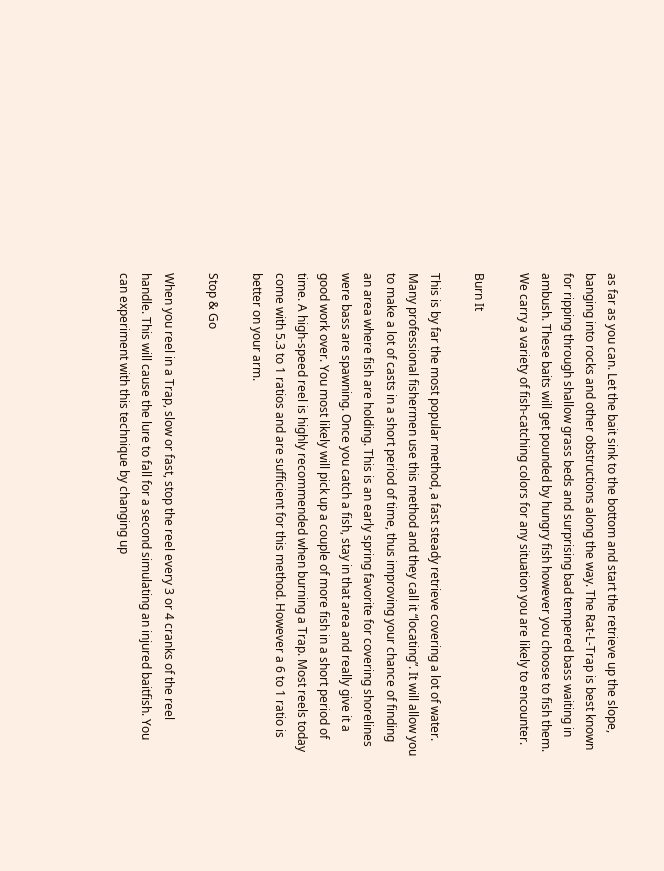as far as you can. Let the bait sink to the bottom and start the retrieve up the slope, banging into rocks and other obstructions along the way. The Rat-L-Trap is best known for ripping through shallow grass beds and surprising bad tempered bass waiting in ambush. These baits will get pounded by hungry fish however you choose to fish them. We carry a variety of fish-catching colors for any situation you are likely to encounter.

Burn It

This is by far the most popular method, a fast steady retrieve covering a lot of water. Many professional fishermen use this method and they call it “locating”. It will allow you to make a lot of casts in a short period of time, thus improving your chance of finding an area where fish are holding. This is an early spring favorite for covering shorelines were bass are spawning. Once you catch a fish, stay in that area and really give it a good work over. You most likely will pick up a couple of more fish in a short period of time. A high-speed reel is highly recommended when burning a Trap. Most reels today come with 5.3 to 1 ratios and are sufficient for this method. However a 6 to 1 ratio is better on your arm.

Stop & Go

When you reel in a Trap, slow or fast, stop the reel every 3 or 4 cranks of the reel handle. This will cause the lure to fall for a second simulating an injured baitfish. You can experiment with this technique by changing up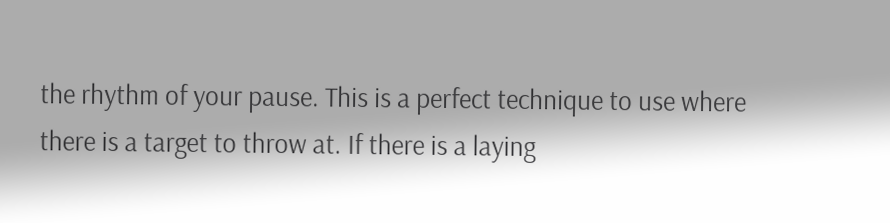the rhythm of your pause. This is a perfect technique to use where there is a target to throw at. If there is a laying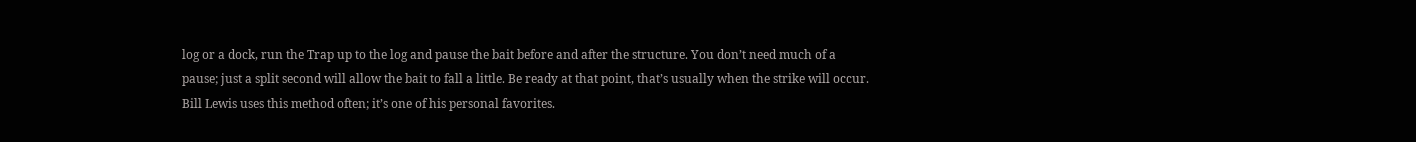log or a dock, run the Trap up to the log and pause the bait before and after the structure. You don’t need much of a pause; just a split second will allow the bait to fall a little. Be ready at that point, that’s usually when the strike will occur. Bill Lewis uses this method often; it’s one of his personal favorites.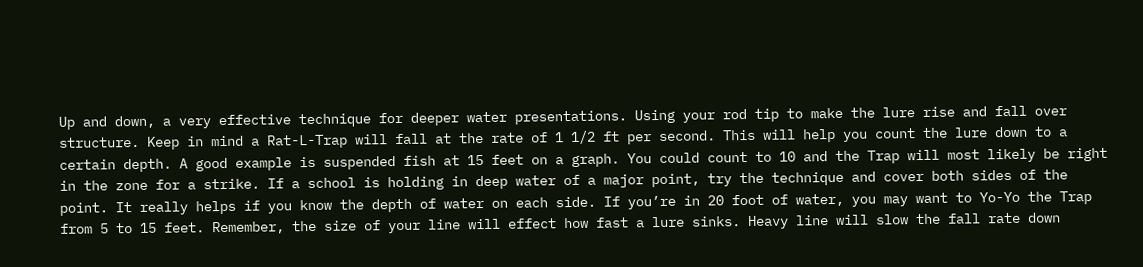Up and down, a very effective technique for deeper water presentations. Using your rod tip to make the lure rise and fall over structure. Keep in mind a Rat-L-Trap will fall at the rate of 1 1/2 ft per second. This will help you count the lure down to a certain depth. A good example is suspended fish at 15 feet on a graph. You could count to 10 and the Trap will most likely be right in the zone for a strike. If a school is holding in deep water of a major point, try the technique and cover both sides of the point. It really helps if you know the depth of water on each side. If you’re in 20 foot of water, you may want to Yo-Yo the Trap from 5 to 15 feet. Remember, the size of your line will effect how fast a lure sinks. Heavy line will slow the fall rate down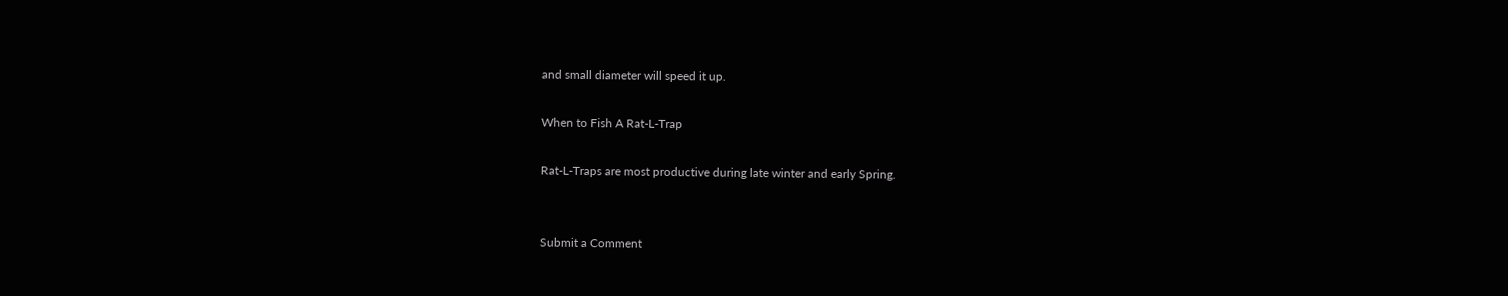and small diameter will speed it up.

When to Fish A Rat-L-Trap

Rat-L-Traps are most productive during late winter and early Spring.


Submit a Comment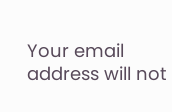Your email address will not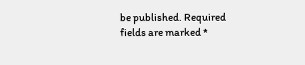be published. Required fields are marked *